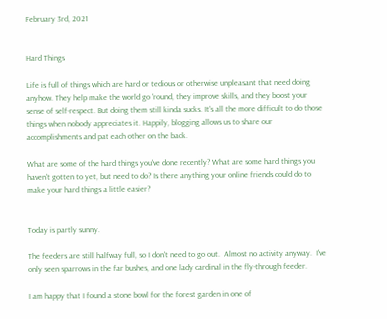February 3rd, 2021


Hard Things

Life is full of things which are hard or tedious or otherwise unpleasant that need doing anyhow. They help make the world go 'round, they improve skills, and they boost your sense of self-respect. But doing them still kinda sucks. It's all the more difficult to do those things when nobody appreciates it. Happily, blogging allows us to share our accomplishments and pat each other on the back.

What are some of the hard things you've done recently? What are some hard things you haven't gotten to yet, but need to do? Is there anything your online friends could do to make your hard things a little easier?


Today is partly sunny.

The feeders are still halfway full, so I don't need to go out.  Almost no activity anyway.  I've only seen sparrows in the far bushes, and one lady cardinal in the fly-through feeder.

I am happy that I found a stone bowl for the forest garden in one of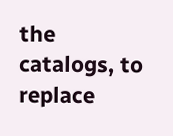the catalogs, to replace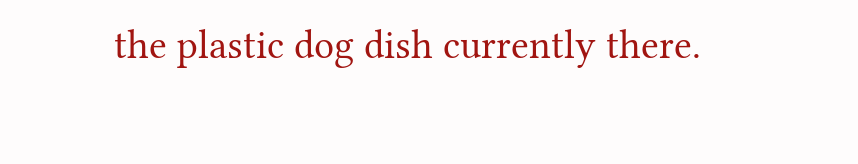the plastic dog dish currently there.